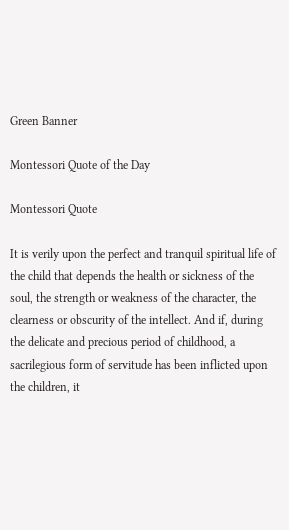Green Banner

Montessori Quote of the Day

Montessori Quote

It is verily upon the perfect and tranquil spiritual life of the child that depends the health or sickness of the soul, the strength or weakness of the character, the clearness or obscurity of the intellect. And if, during the delicate and precious period of childhood, a sacrilegious form of servitude has been inflicted upon the children, it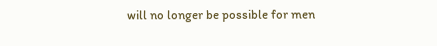will no longer be possible for men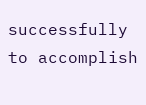successfully to accomplish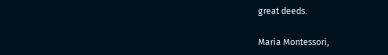great deeds.

Maria Montessori,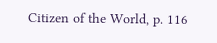Citizen of the World, p. 116